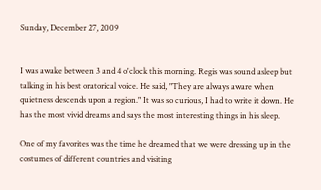Sunday, December 27, 2009


I was awake between 3 and 4 o'clock this morning. Regis was sound asleep but talking in his best oratorical voice. He said, "They are always aware when quietness descends upon a region." It was so curious, I had to write it down. He has the most vivid dreams and says the most interesting things in his sleep.

One of my favorites was the time he dreamed that we were dressing up in the costumes of different countries and visiting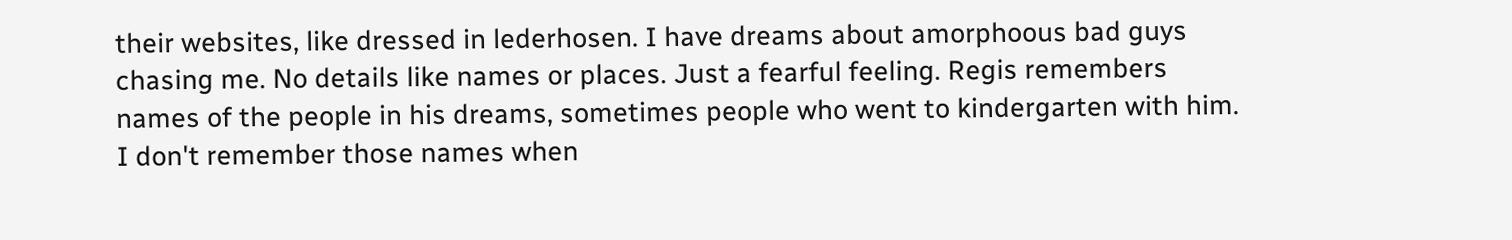their websites, like dressed in lederhosen. I have dreams about amorphoous bad guys chasing me. No details like names or places. Just a fearful feeling. Regis remembers names of the people in his dreams, sometimes people who went to kindergarten with him. I don't remember those names when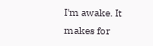I'm awake. It makes for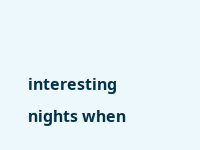interesting nights when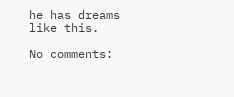he has dreams like this.

No comments: